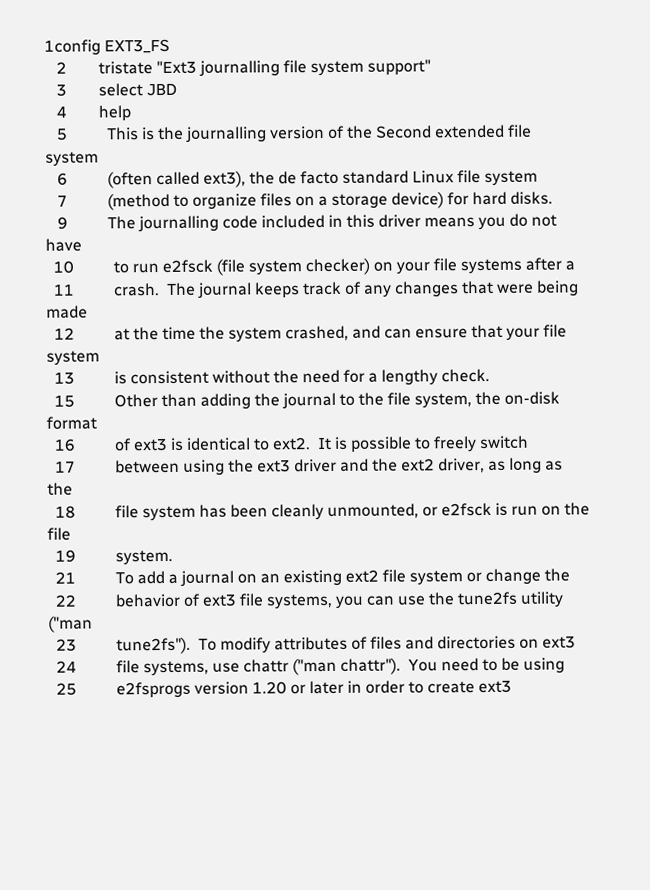1config EXT3_FS
   2        tristate "Ext3 journalling file system support"
   3        select JBD
   4        help
   5          This is the journalling version of the Second extended file system
   6          (often called ext3), the de facto standard Linux file system
   7          (method to organize files on a storage device) for hard disks.
   9          The journalling code included in this driver means you do not have
  10          to run e2fsck (file system checker) on your file systems after a
  11          crash.  The journal keeps track of any changes that were being made
  12          at the time the system crashed, and can ensure that your file system
  13          is consistent without the need for a lengthy check.
  15          Other than adding the journal to the file system, the on-disk format
  16          of ext3 is identical to ext2.  It is possible to freely switch
  17          between using the ext3 driver and the ext2 driver, as long as the
  18          file system has been cleanly unmounted, or e2fsck is run on the file
  19          system.
  21          To add a journal on an existing ext2 file system or change the
  22          behavior of ext3 file systems, you can use the tune2fs utility ("man
  23          tune2fs").  To modify attributes of files and directories on ext3
  24          file systems, use chattr ("man chattr").  You need to be using
  25          e2fsprogs version 1.20 or later in order to create ext3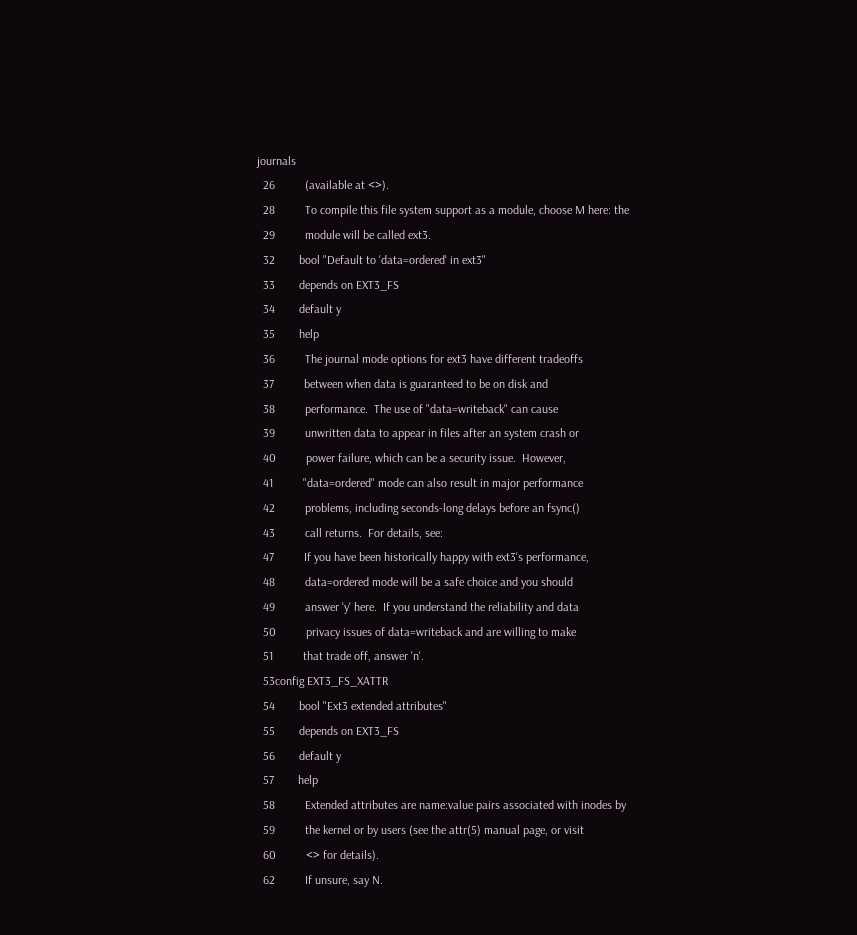journals
  26          (available at <>).
  28          To compile this file system support as a module, choose M here: the
  29          module will be called ext3.
  32        bool "Default to 'data=ordered' in ext3"
  33        depends on EXT3_FS
  34        default y
  35        help
  36          The journal mode options for ext3 have different tradeoffs
  37          between when data is guaranteed to be on disk and
  38          performance.  The use of "data=writeback" can cause
  39          unwritten data to appear in files after an system crash or
  40          power failure, which can be a security issue.  However,
  41          "data=ordered" mode can also result in major performance
  42          problems, including seconds-long delays before an fsync()
  43          call returns.  For details, see:
  47          If you have been historically happy with ext3's performance,
  48          data=ordered mode will be a safe choice and you should
  49          answer 'y' here.  If you understand the reliability and data
  50          privacy issues of data=writeback and are willing to make
  51          that trade off, answer 'n'.
  53config EXT3_FS_XATTR
  54        bool "Ext3 extended attributes"
  55        depends on EXT3_FS
  56        default y
  57        help
  58          Extended attributes are name:value pairs associated with inodes by
  59          the kernel or by users (see the attr(5) manual page, or visit
  60          <> for details).
  62          If unsure, say N.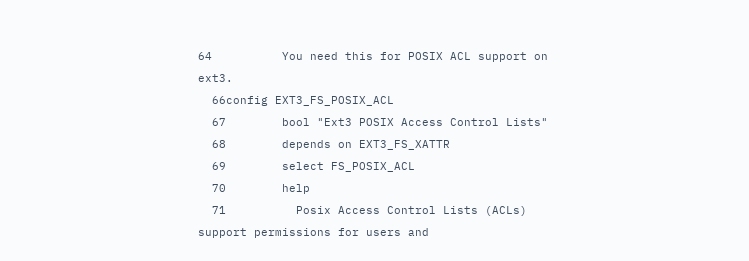64          You need this for POSIX ACL support on ext3.
  66config EXT3_FS_POSIX_ACL
  67        bool "Ext3 POSIX Access Control Lists"
  68        depends on EXT3_FS_XATTR
  69        select FS_POSIX_ACL
  70        help
  71          Posix Access Control Lists (ACLs) support permissions for users and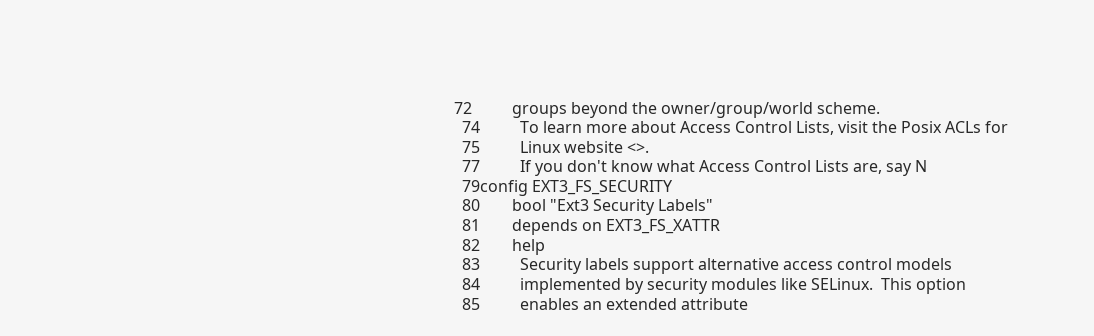72          groups beyond the owner/group/world scheme.
  74          To learn more about Access Control Lists, visit the Posix ACLs for
  75          Linux website <>.
  77          If you don't know what Access Control Lists are, say N
  79config EXT3_FS_SECURITY
  80        bool "Ext3 Security Labels"
  81        depends on EXT3_FS_XATTR
  82        help
  83          Security labels support alternative access control models
  84          implemented by security modules like SELinux.  This option
  85          enables an extended attribute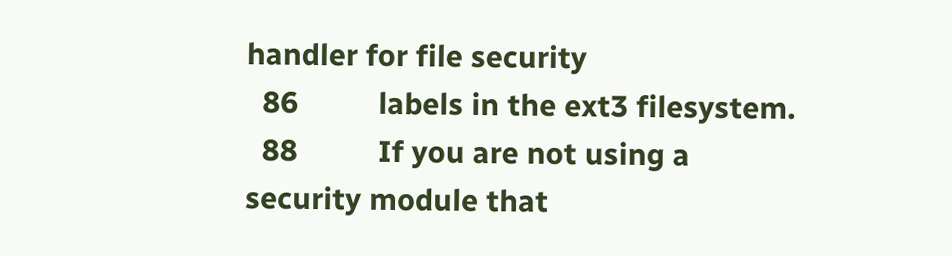handler for file security
  86          labels in the ext3 filesystem.
  88          If you are not using a security module that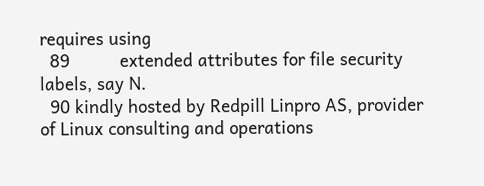requires using
  89          extended attributes for file security labels, say N.
  90 kindly hosted by Redpill Linpro AS, provider of Linux consulting and operations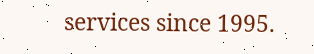services since 1995.